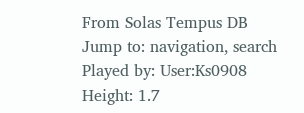From Solas Tempus DB
Jump to: navigation, search
Played by: User:Ks0908
Height: 1.7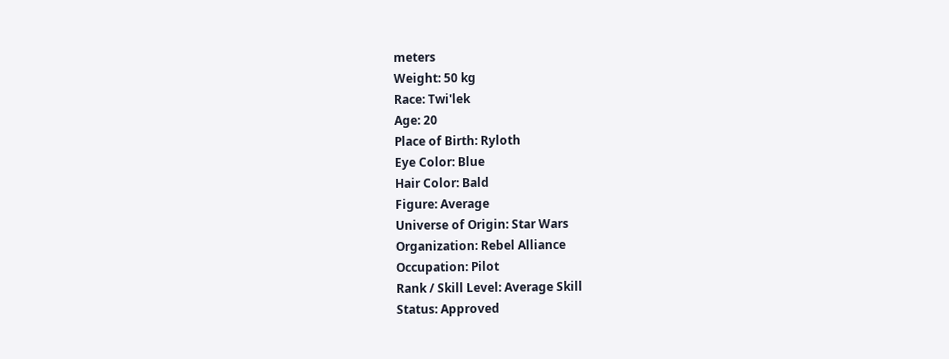meters
Weight: 50 kg
Race: Twi'lek
Age: 20
Place of Birth: Ryloth
Eye Color: Blue
Hair Color: Bald
Figure: Average
Universe of Origin: Star Wars
Organization: Rebel Alliance
Occupation: Pilot
Rank / Skill Level: Average Skill
Status: Approved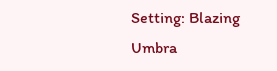Setting: Blazing Umbra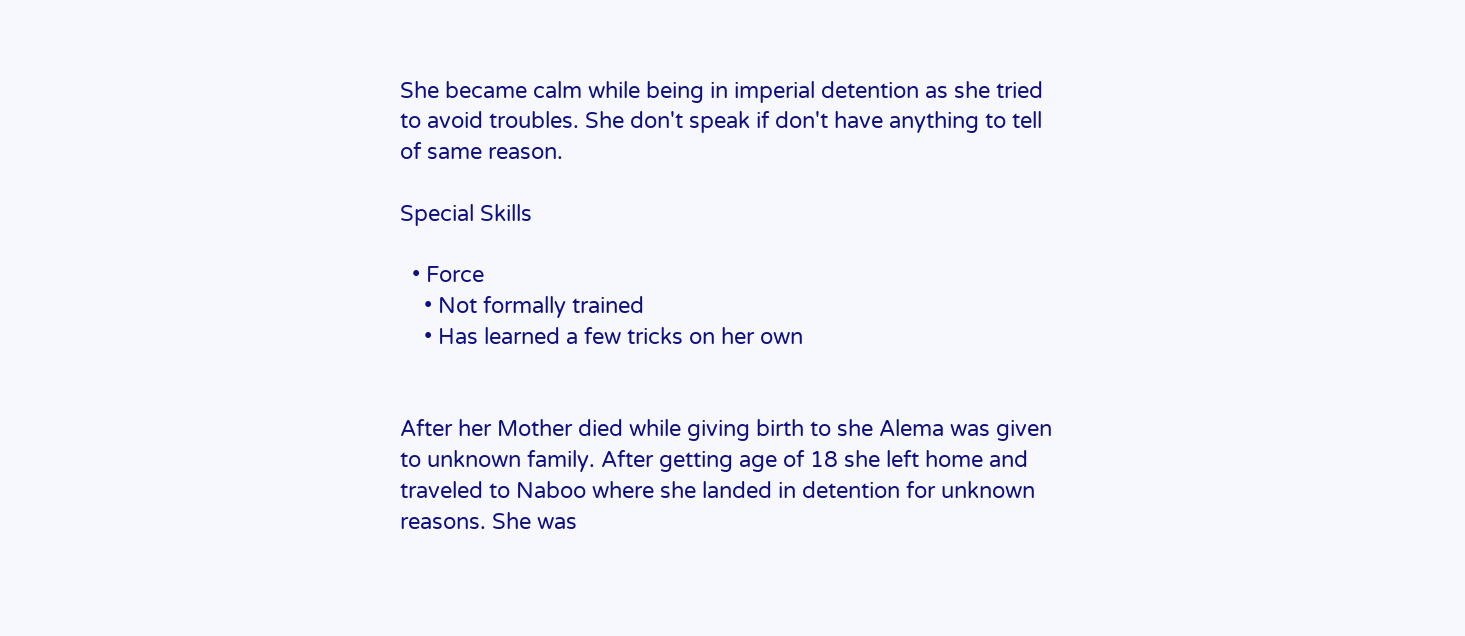She became calm while being in imperial detention as she tried to avoid troubles. She don't speak if don't have anything to tell of same reason.

Special Skills

  • Force
    • Not formally trained
    • Has learned a few tricks on her own


After her Mother died while giving birth to she Alema was given to unknown family. After getting age of 18 she left home and traveled to Naboo where she landed in detention for unknown reasons. She was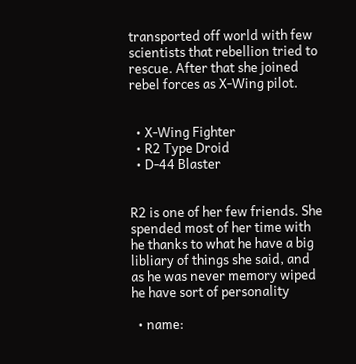transported off world with few scientists that rebellion tried to rescue. After that she joined rebel forces as X-Wing pilot.


  • X-Wing Fighter
  • R2 Type Droid
  • D-44 Blaster


R2 is one of her few friends. She spended most of her time with he thanks to what he have a big libliary of things she said, and as he was never memory wiped he have sort of personality

  • name: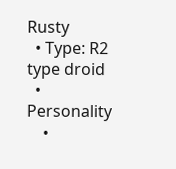Rusty
  • Type: R2 type droid
  • Personality
    •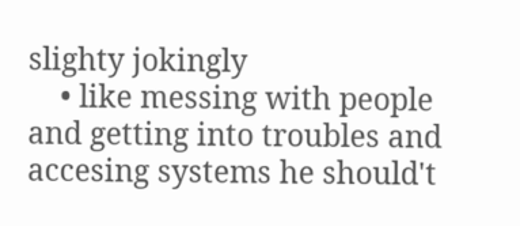slighty jokingly
    • like messing with people and getting into troubles and accesing systems he should't